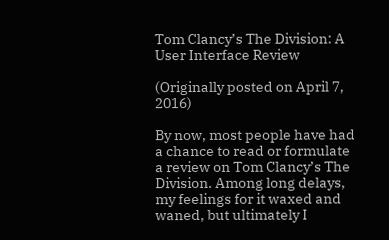Tom Clancy’s The Division: A User Interface Review

(Originally posted on April 7, 2016)

By now, most people have had a chance to read or formulate a review on Tom Clancy’s The Division. Among long delays, my feelings for it waxed and waned, but ultimately I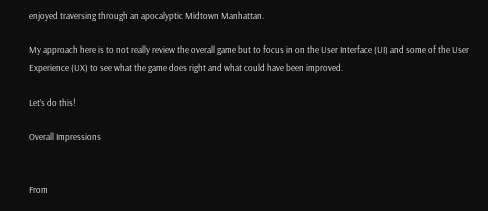enjoyed traversing through an apocalyptic Midtown Manhattan.

My approach here is to not really review the overall game but to focus in on the User Interface (UI) and some of the User Experience (UX) to see what the game does right and what could have been improved.

Let’s do this!

Overall Impressions


From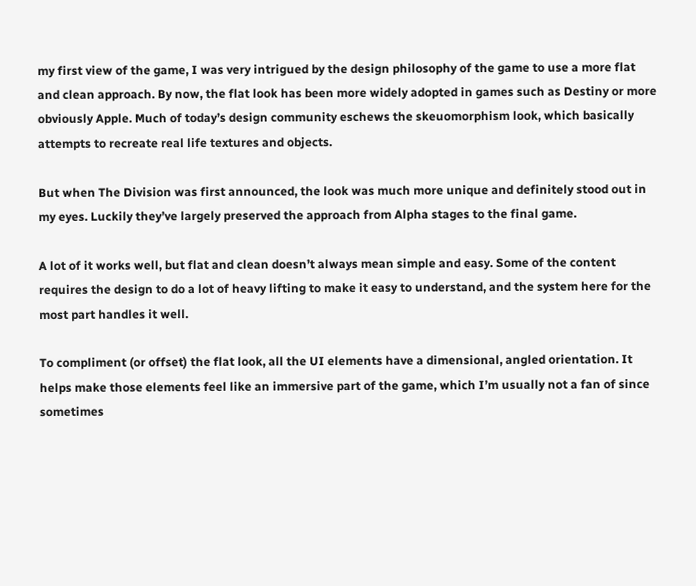my first view of the game, I was very intrigued by the design philosophy of the game to use a more flat and clean approach. By now, the flat look has been more widely adopted in games such as Destiny or more obviously Apple. Much of today’s design community eschews the skeuomorphism look, which basically attempts to recreate real life textures and objects.

But when The Division was first announced, the look was much more unique and definitely stood out in my eyes. Luckily they’ve largely preserved the approach from Alpha stages to the final game.

A lot of it works well, but flat and clean doesn’t always mean simple and easy. Some of the content requires the design to do a lot of heavy lifting to make it easy to understand, and the system here for the most part handles it well.

To compliment (or offset) the flat look, all the UI elements have a dimensional, angled orientation. It helps make those elements feel like an immersive part of the game, which I’m usually not a fan of since sometimes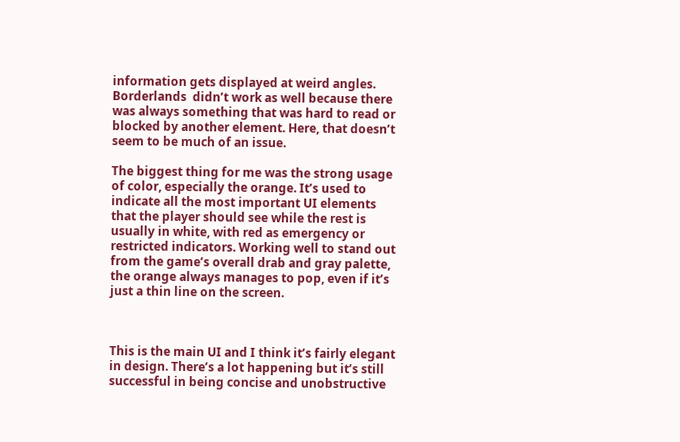information gets displayed at weird angles. Borderlands  didn’t work as well because there was always something that was hard to read or blocked by another element. Here, that doesn’t seem to be much of an issue.

The biggest thing for me was the strong usage of color, especially the orange. It’s used to indicate all the most important UI elements that the player should see while the rest is usually in white, with red as emergency or restricted indicators. Working well to stand out from the game’s overall drab and gray palette, the orange always manages to pop, even if it’s just a thin line on the screen.



This is the main UI and I think it’s fairly elegant in design. There’s a lot happening but it’s still successful in being concise and unobstructive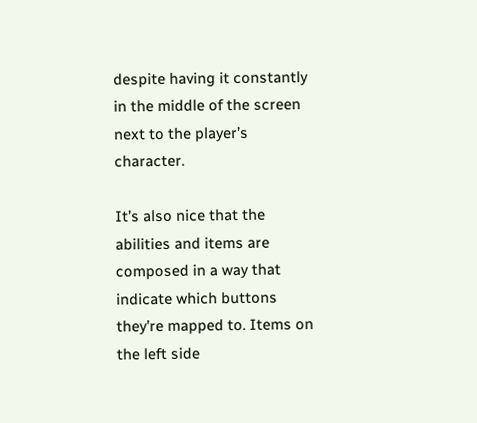despite having it constantly in the middle of the screen next to the player’s character.

It’s also nice that the abilities and items are composed in a way that indicate which buttons they’re mapped to. Items on the left side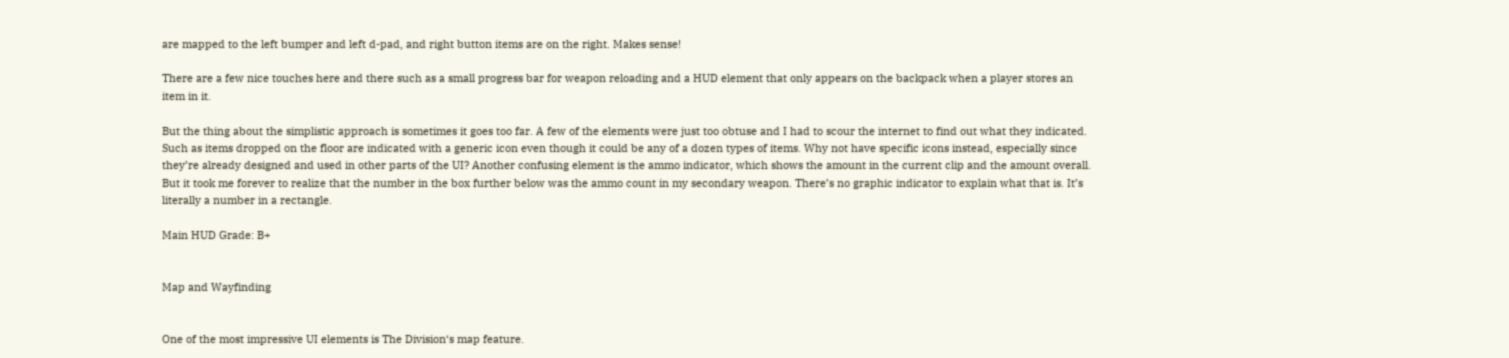are mapped to the left bumper and left d-pad, and right button items are on the right. Makes sense!

There are a few nice touches here and there such as a small progress bar for weapon reloading and a HUD element that only appears on the backpack when a player stores an item in it.

But the thing about the simplistic approach is sometimes it goes too far. A few of the elements were just too obtuse and I had to scour the internet to find out what they indicated. Such as items dropped on the floor are indicated with a generic icon even though it could be any of a dozen types of items. Why not have specific icons instead, especially since they’re already designed and used in other parts of the UI? Another confusing element is the ammo indicator, which shows the amount in the current clip and the amount overall. But it took me forever to realize that the number in the box further below was the ammo count in my secondary weapon. There’s no graphic indicator to explain what that is. It’s literally a number in a rectangle.

Main HUD Grade: B+


Map and Wayfinding


One of the most impressive UI elements is The Division‘s map feature.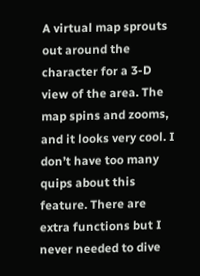A virtual map sprouts out around the character for a 3-D view of the area. The map spins and zooms, and it looks very cool. I don’t have too many quips about this feature. There are extra functions but I never needed to dive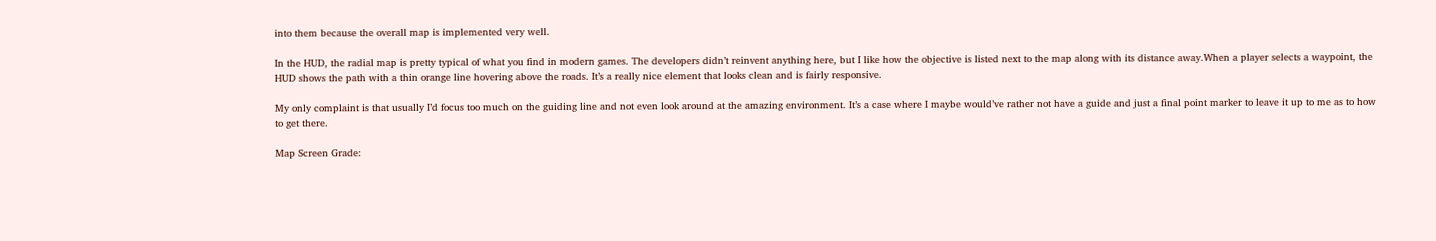into them because the overall map is implemented very well.

In the HUD, the radial map is pretty typical of what you find in modern games. The developers didn’t reinvent anything here, but I like how the objective is listed next to the map along with its distance away.When a player selects a waypoint, the HUD shows the path with a thin orange line hovering above the roads. It’s a really nice element that looks clean and is fairly responsive.

My only complaint is that usually I’d focus too much on the guiding line and not even look around at the amazing environment. It’s a case where I maybe would’ve rather not have a guide and just a final point marker to leave it up to me as to how to get there.

Map Screen Grade: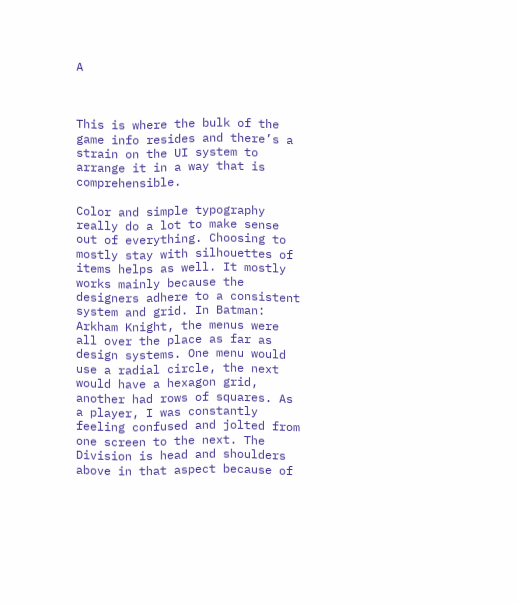A



This is where the bulk of the game info resides and there’s a strain on the UI system to arrange it in a way that is comprehensible.

Color and simple typography really do a lot to make sense out of everything. Choosing to mostly stay with silhouettes of items helps as well. It mostly works mainly because the designers adhere to a consistent system and grid. In Batman: Arkham Knight, the menus were all over the place as far as design systems. One menu would use a radial circle, the next would have a hexagon grid, another had rows of squares. As a player, I was constantly feeling confused and jolted from one screen to the next. The Division is head and shoulders above in that aspect because of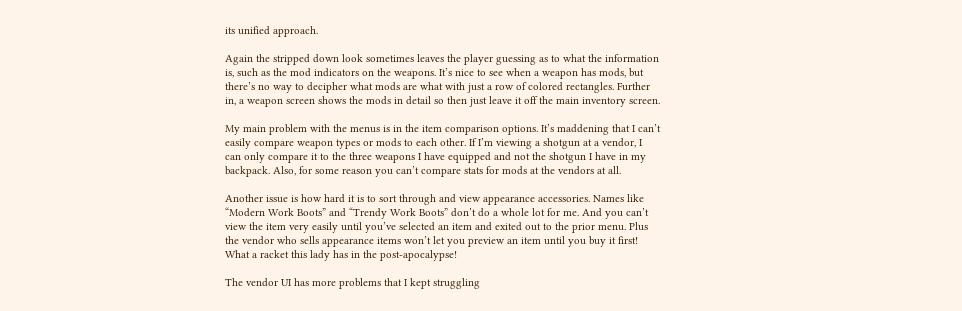its unified approach.

Again the stripped down look sometimes leaves the player guessing as to what the information is, such as the mod indicators on the weapons. It’s nice to see when a weapon has mods, but there’s no way to decipher what mods are what with just a row of colored rectangles. Further in, a weapon screen shows the mods in detail so then just leave it off the main inventory screen.

My main problem with the menus is in the item comparison options. It’s maddening that I can’t easily compare weapon types or mods to each other. If I’m viewing a shotgun at a vendor, I can only compare it to the three weapons I have equipped and not the shotgun I have in my backpack. Also, for some reason you can’t compare stats for mods at the vendors at all.

Another issue is how hard it is to sort through and view appearance accessories. Names like “Modern Work Boots” and “Trendy Work Boots” don’t do a whole lot for me. And you can’t view the item very easily until you’ve selected an item and exited out to the prior menu. Plus the vendor who sells appearance items won’t let you preview an item until you buy it first! What a racket this lady has in the post-apocalypse!

The vendor UI has more problems that I kept struggling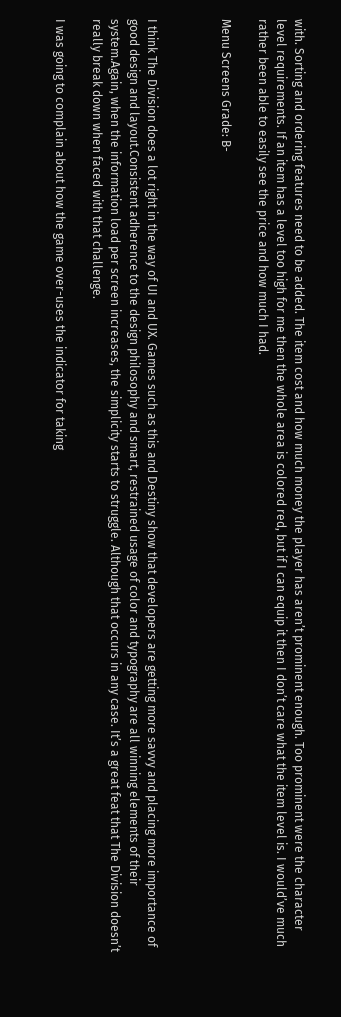with. Sorting and ordering features need to be added. The item cost and how much money the player has aren’t prominent enough. Too prominent were the character level requirements. If an item has a level too high for me then the whole area is colored red, but if I can equip it then I don’t care what the item level is. I would’ve much rather been able to easily see the price and how much I had.

Menu Screens Grade: B-



I think The Division does a lot right in the way of UI and UX. Games such as this and Destiny show that developers are getting more savvy and placing more importance of good design and layout.Consistent adherence to the design philosophy and smart, restrained usage of color and typography are all winning elements of their system.Again, when the information load per screen increases, the simplicity starts to struggle. Although that occurs in any case. It’s a great feat that The Division doesn’t really break down when faced with that challenge.

I was going to complain about how the game over-uses the indicator for taking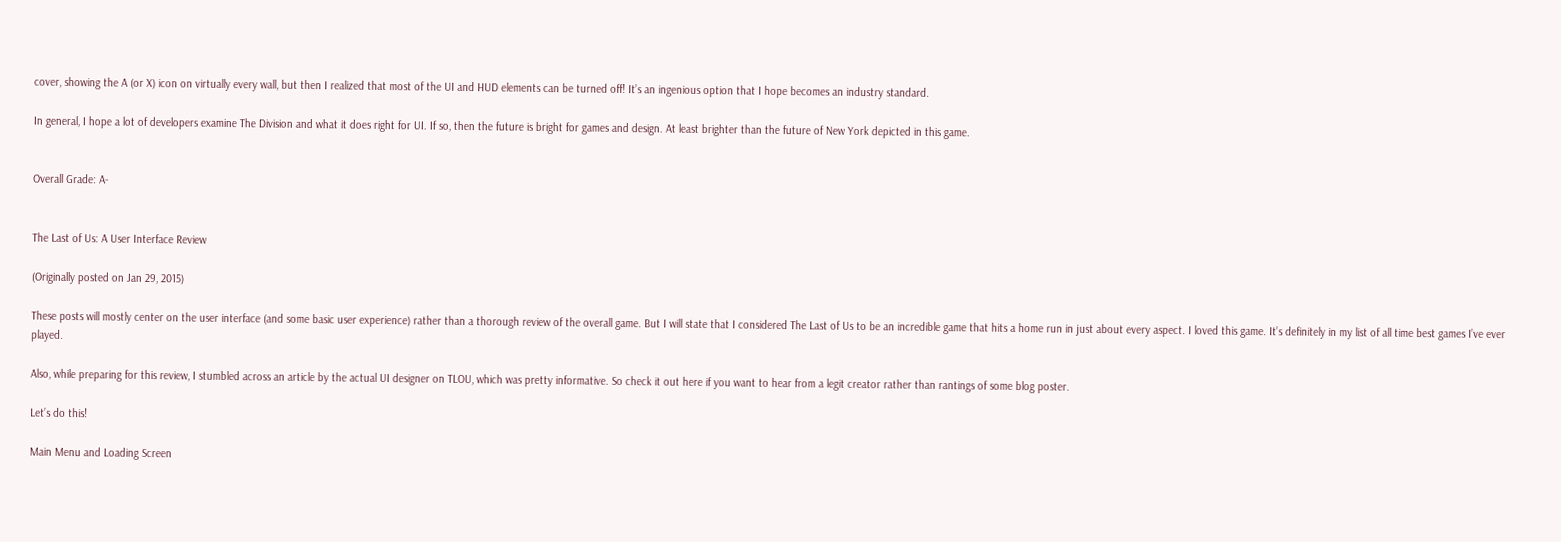cover, showing the A (or X) icon on virtually every wall, but then I realized that most of the UI and HUD elements can be turned off! It’s an ingenious option that I hope becomes an industry standard.

In general, I hope a lot of developers examine The Division and what it does right for UI. If so, then the future is bright for games and design. At least brighter than the future of New York depicted in this game.


Overall Grade: A-


The Last of Us: A User Interface Review

(Originally posted on Jan 29, 2015)

These posts will mostly center on the user interface (and some basic user experience) rather than a thorough review of the overall game. But I will state that I considered The Last of Us to be an incredible game that hits a home run in just about every aspect. I loved this game. It’s definitely in my list of all time best games I’ve ever played.

Also, while preparing for this review, I stumbled across an article by the actual UI designer on TLOU, which was pretty informative. So check it out here if you want to hear from a legit creator rather than rantings of some blog poster.

Let’s do this!

Main Menu and Loading Screen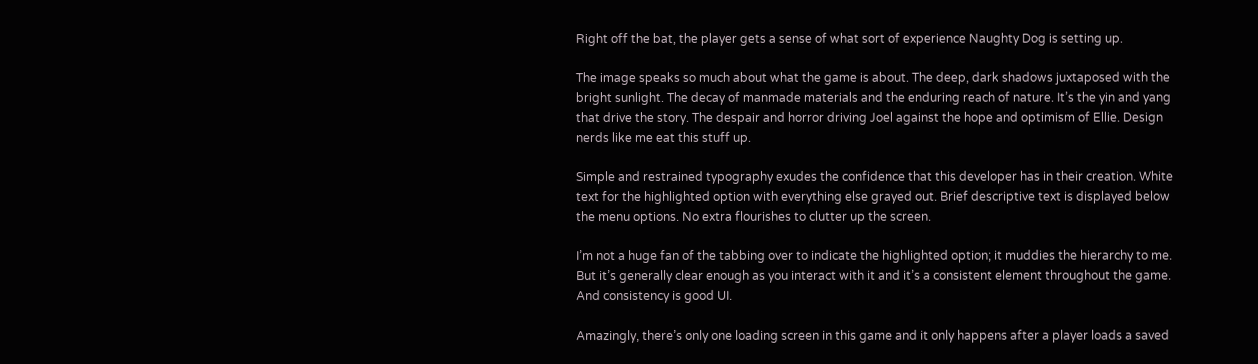Right off the bat, the player gets a sense of what sort of experience Naughty Dog is setting up.

The image speaks so much about what the game is about. The deep, dark shadows juxtaposed with the bright sunlight. The decay of manmade materials and the enduring reach of nature. It’s the yin and yang that drive the story. The despair and horror driving Joel against the hope and optimism of Ellie. Design nerds like me eat this stuff up.

Simple and restrained typography exudes the confidence that this developer has in their creation. White text for the highlighted option with everything else grayed out. Brief descriptive text is displayed below the menu options. No extra flourishes to clutter up the screen.

I’m not a huge fan of the tabbing over to indicate the highlighted option; it muddies the hierarchy to me. But it’s generally clear enough as you interact with it and it’s a consistent element throughout the game. And consistency is good UI.

Amazingly, there’s only one loading screen in this game and it only happens after a player loads a saved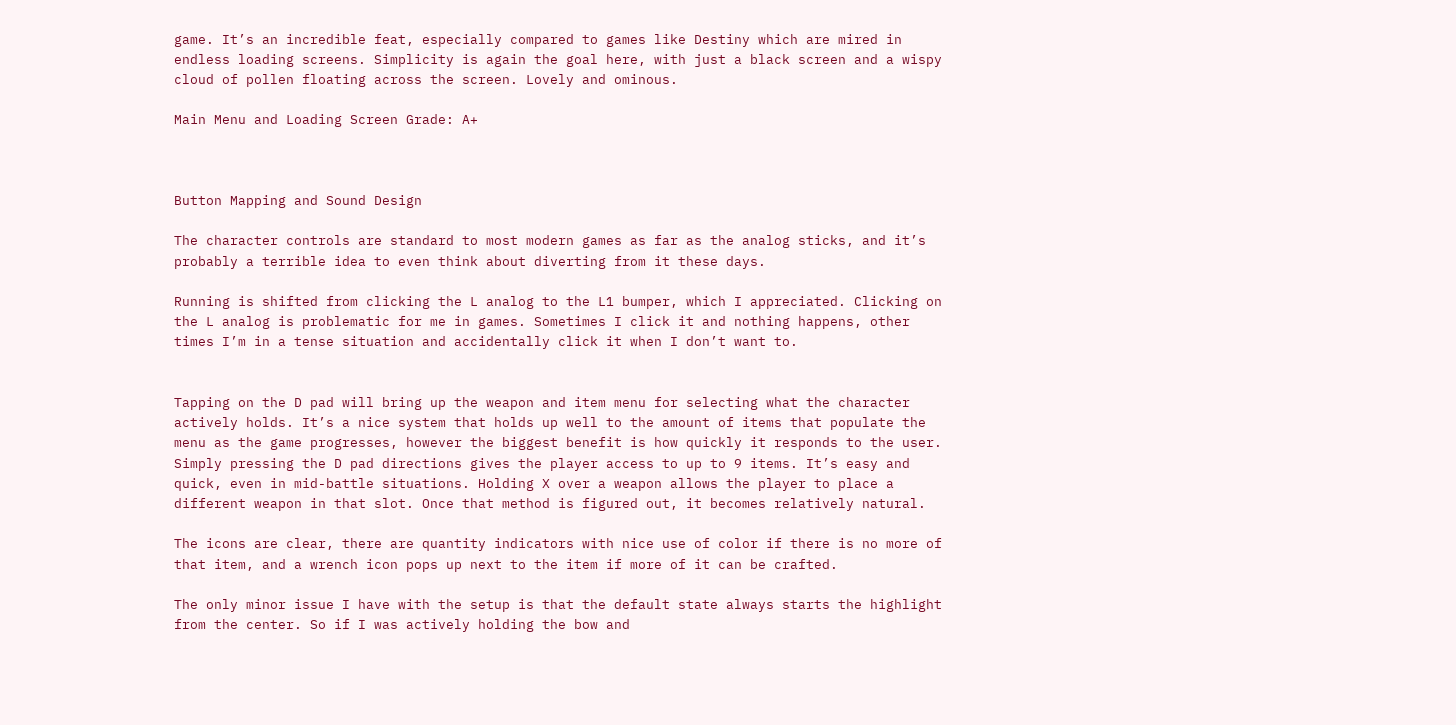game. It’s an incredible feat, especially compared to games like Destiny which are mired in endless loading screens. Simplicity is again the goal here, with just a black screen and a wispy cloud of pollen floating across the screen. Lovely and ominous.

Main Menu and Loading Screen Grade: A+



Button Mapping and Sound Design

The character controls are standard to most modern games as far as the analog sticks, and it’s probably a terrible idea to even think about diverting from it these days.

Running is shifted from clicking the L analog to the L1 bumper, which I appreciated. Clicking on the L analog is problematic for me in games. Sometimes I click it and nothing happens, other times I’m in a tense situation and accidentally click it when I don’t want to.


Tapping on the D pad will bring up the weapon and item menu for selecting what the character actively holds. It’s a nice system that holds up well to the amount of items that populate the menu as the game progresses, however the biggest benefit is how quickly it responds to the user. Simply pressing the D pad directions gives the player access to up to 9 items. It’s easy and quick, even in mid-battle situations. Holding X over a weapon allows the player to place a different weapon in that slot. Once that method is figured out, it becomes relatively natural.

The icons are clear, there are quantity indicators with nice use of color if there is no more of that item, and a wrench icon pops up next to the item if more of it can be crafted.

The only minor issue I have with the setup is that the default state always starts the highlight from the center. So if I was actively holding the bow and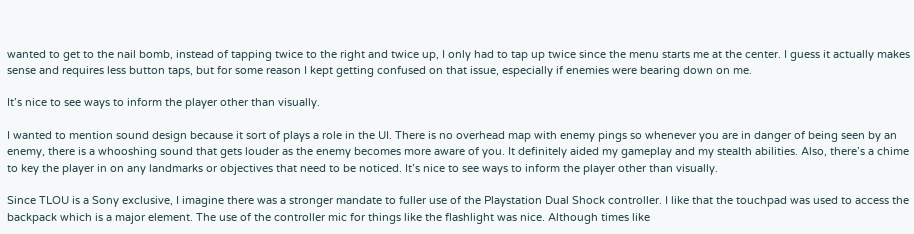wanted to get to the nail bomb, instead of tapping twice to the right and twice up, I only had to tap up twice since the menu starts me at the center. I guess it actually makes sense and requires less button taps, but for some reason I kept getting confused on that issue, especially if enemies were bearing down on me.

It’s nice to see ways to inform the player other than visually.

I wanted to mention sound design because it sort of plays a role in the UI. There is no overhead map with enemy pings so whenever you are in danger of being seen by an enemy, there is a whooshing sound that gets louder as the enemy becomes more aware of you. It definitely aided my gameplay and my stealth abilities. Also, there’s a chime to key the player in on any landmarks or objectives that need to be noticed. It’s nice to see ways to inform the player other than visually.

Since TLOU is a Sony exclusive, I imagine there was a stronger mandate to fuller use of the Playstation Dual Shock controller. I like that the touchpad was used to access the backpack which is a major element. The use of the controller mic for things like the flashlight was nice. Although times like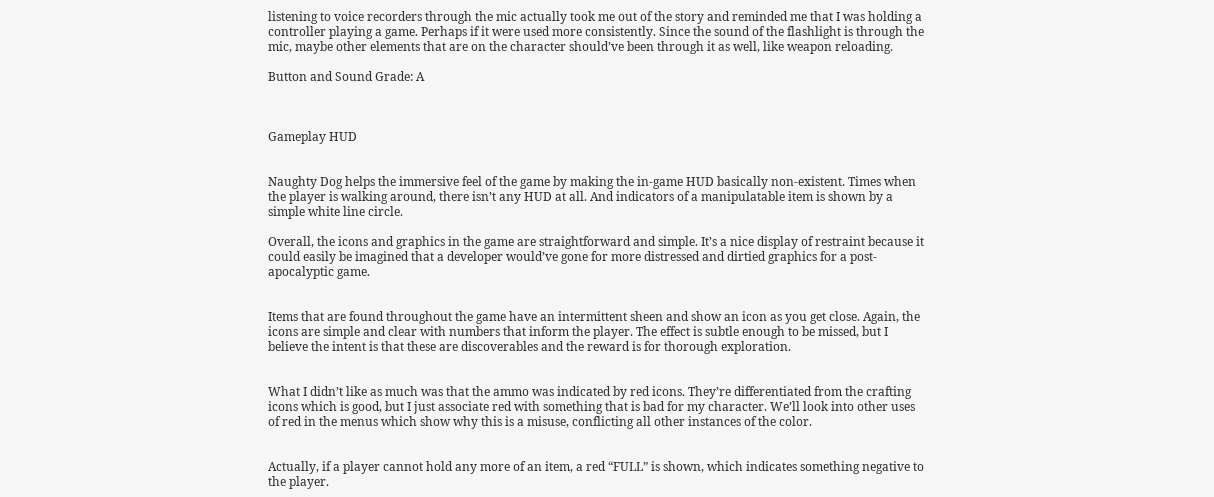listening to voice recorders through the mic actually took me out of the story and reminded me that I was holding a controller playing a game. Perhaps if it were used more consistently. Since the sound of the flashlight is through the mic, maybe other elements that are on the character should’ve been through it as well, like weapon reloading.

Button and Sound Grade: A



Gameplay HUD


Naughty Dog helps the immersive feel of the game by making the in-game HUD basically non-existent. Times when the player is walking around, there isn’t any HUD at all. And indicators of a manipulatable item is shown by a simple white line circle.

Overall, the icons and graphics in the game are straightforward and simple. It’s a nice display of restraint because it could easily be imagined that a developer would’ve gone for more distressed and dirtied graphics for a post-apocalyptic game.


Items that are found throughout the game have an intermittent sheen and show an icon as you get close. Again, the icons are simple and clear with numbers that inform the player. The effect is subtle enough to be missed, but I believe the intent is that these are discoverables and the reward is for thorough exploration.


What I didn’t like as much was that the ammo was indicated by red icons. They’re differentiated from the crafting icons which is good, but I just associate red with something that is bad for my character. We’ll look into other uses of red in the menus which show why this is a misuse, conflicting all other instances of the color.


Actually, if a player cannot hold any more of an item, a red “FULL” is shown, which indicates something negative to the player.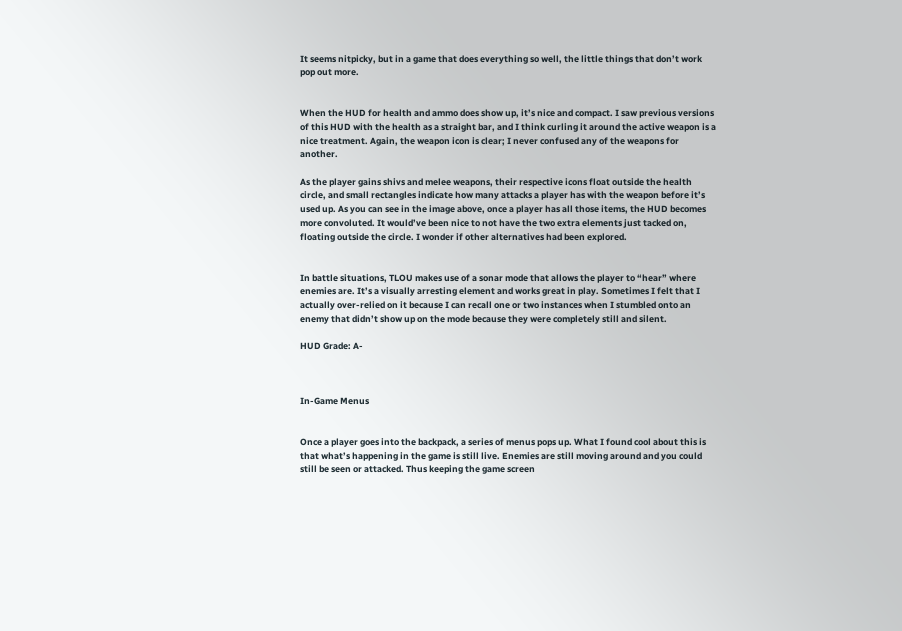It seems nitpicky, but in a game that does everything so well, the little things that don’t work pop out more.


When the HUD for health and ammo does show up, it’s nice and compact. I saw previous versions of this HUD with the health as a straight bar, and I think curling it around the active weapon is a nice treatment. Again, the weapon icon is clear; I never confused any of the weapons for another.

As the player gains shivs and melee weapons, their respective icons float outside the health circle, and small rectangles indicate how many attacks a player has with the weapon before it’s used up. As you can see in the image above, once a player has all those items, the HUD becomes more convoluted. It would’ve been nice to not have the two extra elements just tacked on, floating outside the circle. I wonder if other alternatives had been explored.


In battle situations, TLOU makes use of a sonar mode that allows the player to “hear” where enemies are. It’s a visually arresting element and works great in play. Sometimes I felt that I actually over-relied on it because I can recall one or two instances when I stumbled onto an enemy that didn’t show up on the mode because they were completely still and silent.

HUD Grade: A-



In-Game Menus


Once a player goes into the backpack, a series of menus pops up. What I found cool about this is that what’s happening in the game is still live. Enemies are still moving around and you could still be seen or attacked. Thus keeping the game screen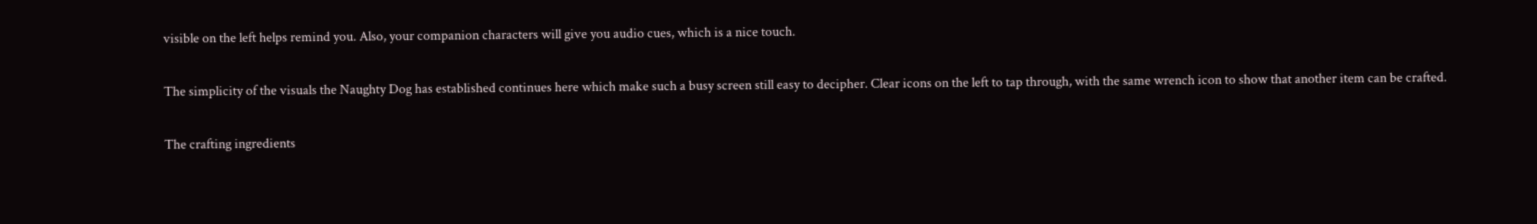visible on the left helps remind you. Also, your companion characters will give you audio cues, which is a nice touch.

The simplicity of the visuals the Naughty Dog has established continues here which make such a busy screen still easy to decipher. Clear icons on the left to tap through, with the same wrench icon to show that another item can be crafted.

The crafting ingredients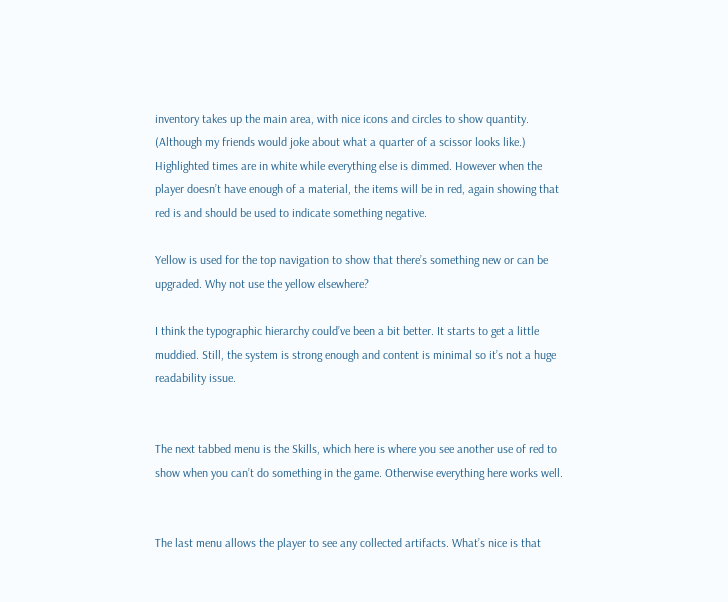inventory takes up the main area, with nice icons and circles to show quantity. (Although my friends would joke about what a quarter of a scissor looks like.) Highlighted times are in white while everything else is dimmed. However when the player doesn’t have enough of a material, the items will be in red, again showing that red is and should be used to indicate something negative.

Yellow is used for the top navigation to show that there’s something new or can be upgraded. Why not use the yellow elsewhere?

I think the typographic hierarchy could’ve been a bit better. It starts to get a little muddied. Still, the system is strong enough and content is minimal so it’s not a huge readability issue.


The next tabbed menu is the Skills, which here is where you see another use of red to show when you can’t do something in the game. Otherwise everything here works well.


The last menu allows the player to see any collected artifacts. What’s nice is that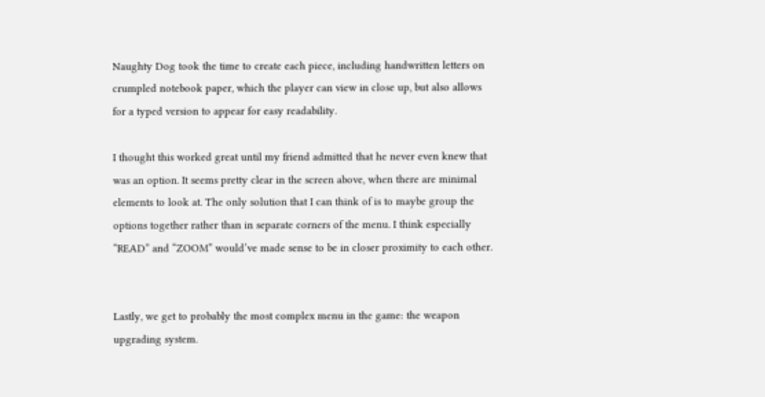Naughty Dog took the time to create each piece, including handwritten letters on crumpled notebook paper, which the player can view in close up, but also allows for a typed version to appear for easy readability.

I thought this worked great until my friend admitted that he never even knew that was an option. It seems pretty clear in the screen above, when there are minimal elements to look at. The only solution that I can think of is to maybe group the options together rather than in separate corners of the menu. I think especially “READ” and “ZOOM” would’ve made sense to be in closer proximity to each other.


Lastly, we get to probably the most complex menu in the game: the weapon upgrading system.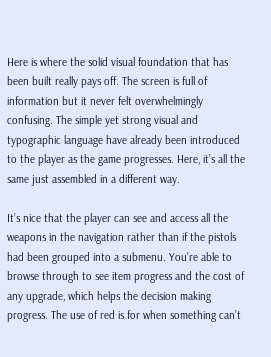Here is where the solid visual foundation that has been built really pays off. The screen is full of information but it never felt overwhelmingly confusing. The simple yet strong visual and typographic language have already been introduced to the player as the game progresses. Here, it’s all the same just assembled in a different way.

It’s nice that the player can see and access all the weapons in the navigation rather than if the pistols had been grouped into a submenu. You’re able to browse through to see item progress and the cost of any upgrade, which helps the decision making progress. The use of red is for when something can’t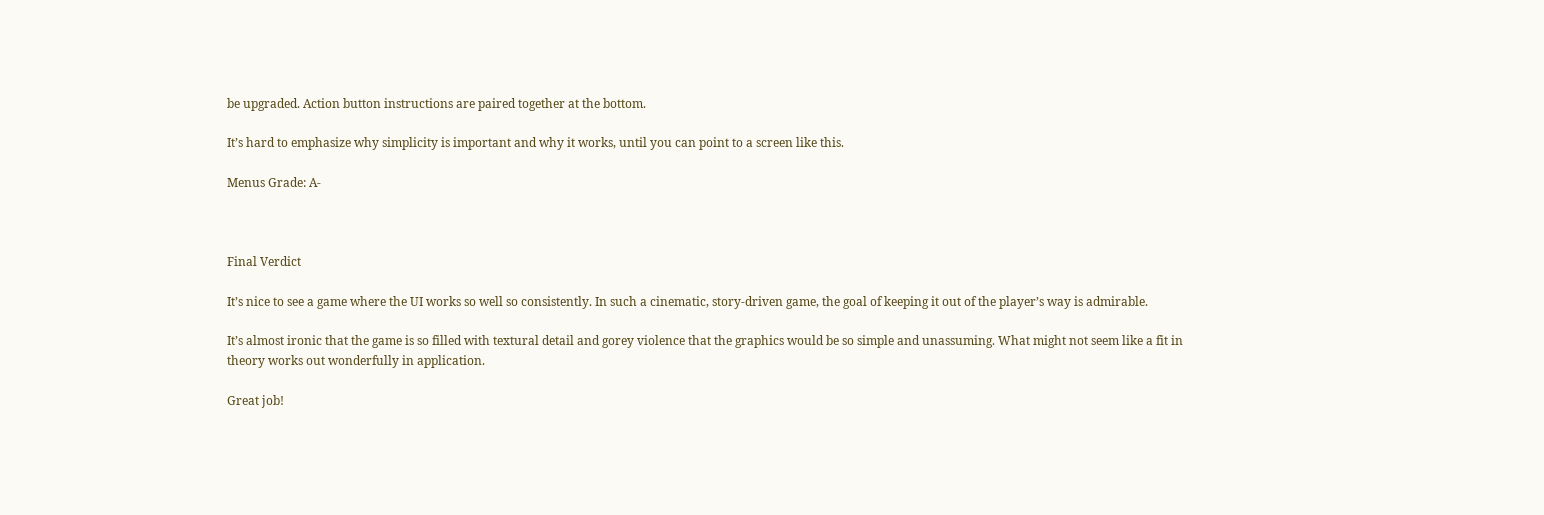be upgraded. Action button instructions are paired together at the bottom.

It’s hard to emphasize why simplicity is important and why it works, until you can point to a screen like this.

Menus Grade: A-



Final Verdict

It’s nice to see a game where the UI works so well so consistently. In such a cinematic, story-driven game, the goal of keeping it out of the player’s way is admirable.

It’s almost ironic that the game is so filled with textural detail and gorey violence that the graphics would be so simple and unassuming. What might not seem like a fit in theory works out wonderfully in application.

Great job!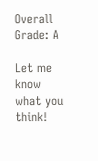Overall Grade: A

Let me know what you think!